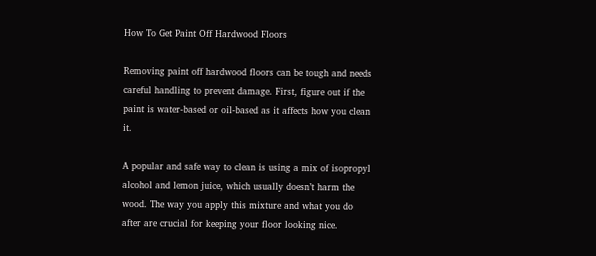How To Get Paint Off Hardwood Floors

Removing paint off hardwood floors can be tough and needs careful handling to prevent damage. First, figure out if the paint is water-based or oil-based as it affects how you clean it.

A popular and safe way to clean is using a mix of isopropyl alcohol and lemon juice, which usually doesn’t harm the wood. The way you apply this mixture and what you do after are crucial for keeping your floor looking nice.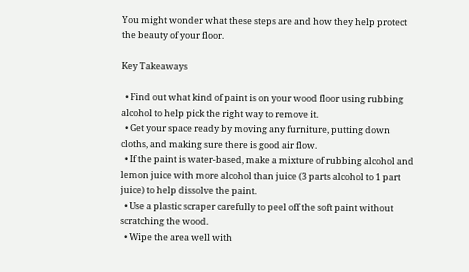You might wonder what these steps are and how they help protect the beauty of your floor.

Key Takeaways

  • Find out what kind of paint is on your wood floor using rubbing alcohol to help pick the right way to remove it.
  • Get your space ready by moving any furniture, putting down cloths, and making sure there is good air flow.
  • If the paint is water-based, make a mixture of rubbing alcohol and lemon juice with more alcohol than juice (3 parts alcohol to 1 part juice) to help dissolve the paint.
  • Use a plastic scraper carefully to peel off the soft paint without scratching the wood.
  • Wipe the area well with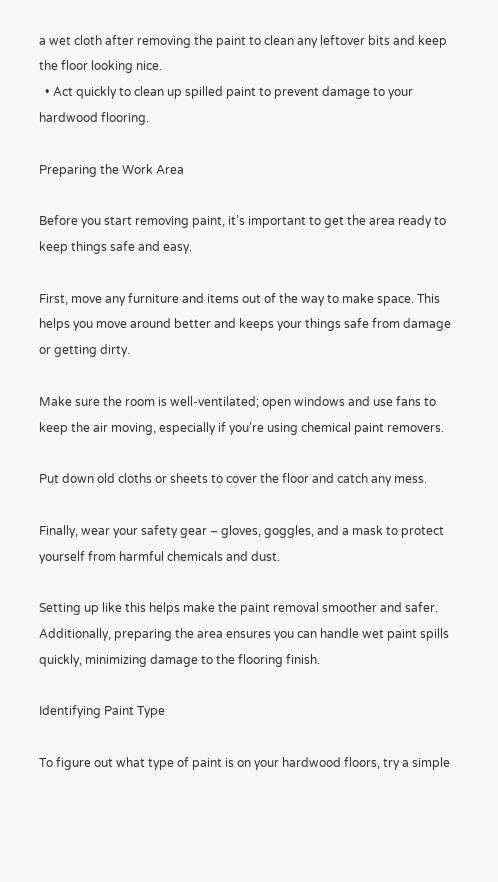a wet cloth after removing the paint to clean any leftover bits and keep the floor looking nice.
  • Act quickly to clean up spilled paint to prevent damage to your hardwood flooring.

Preparing the Work Area

Before you start removing paint, it’s important to get the area ready to keep things safe and easy.

First, move any furniture and items out of the way to make space. This helps you move around better and keeps your things safe from damage or getting dirty.

Make sure the room is well-ventilated; open windows and use fans to keep the air moving, especially if you’re using chemical paint removers.

Put down old cloths or sheets to cover the floor and catch any mess.

Finally, wear your safety gear – gloves, goggles, and a mask to protect yourself from harmful chemicals and dust.

Setting up like this helps make the paint removal smoother and safer. Additionally, preparing the area ensures you can handle wet paint spills quickly, minimizing damage to the flooring finish.

Identifying Paint Type

To figure out what type of paint is on your hardwood floors, try a simple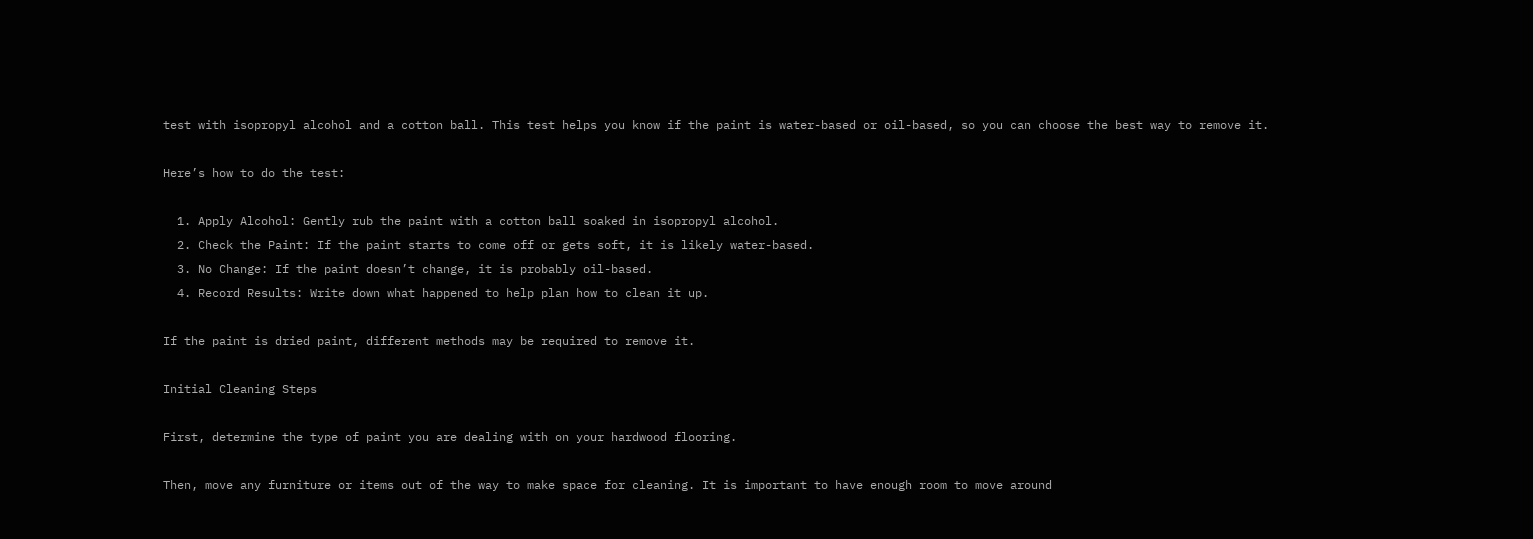test with isopropyl alcohol and a cotton ball. This test helps you know if the paint is water-based or oil-based, so you can choose the best way to remove it.

Here’s how to do the test:

  1. Apply Alcohol: Gently rub the paint with a cotton ball soaked in isopropyl alcohol.
  2. Check the Paint: If the paint starts to come off or gets soft, it is likely water-based.
  3. No Change: If the paint doesn’t change, it is probably oil-based.
  4. Record Results: Write down what happened to help plan how to clean it up.

If the paint is dried paint, different methods may be required to remove it.

Initial Cleaning Steps

First, determine the type of paint you are dealing with on your hardwood flooring.

Then, move any furniture or items out of the way to make space for cleaning. It is important to have enough room to move around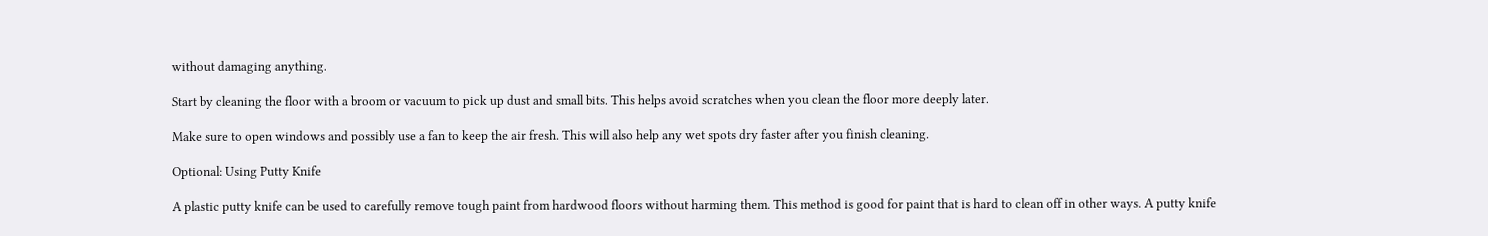without damaging anything.

Start by cleaning the floor with a broom or vacuum to pick up dust and small bits. This helps avoid scratches when you clean the floor more deeply later.

Make sure to open windows and possibly use a fan to keep the air fresh. This will also help any wet spots dry faster after you finish cleaning.

Optional: Using Putty Knife

A plastic putty knife can be used to carefully remove tough paint from hardwood floors without harming them. This method is good for paint that is hard to clean off in other ways. A putty knife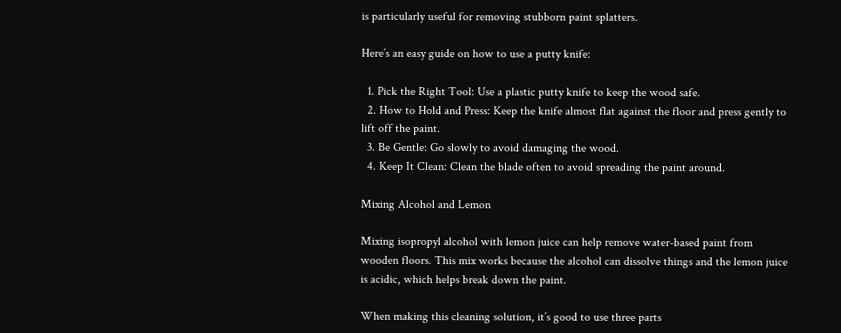is particularly useful for removing stubborn paint splatters.

Here’s an easy guide on how to use a putty knife:

  1. Pick the Right Tool: Use a plastic putty knife to keep the wood safe.
  2. How to Hold and Press: Keep the knife almost flat against the floor and press gently to lift off the paint.
  3. Be Gentle: Go slowly to avoid damaging the wood.
  4. Keep It Clean: Clean the blade often to avoid spreading the paint around.

Mixing Alcohol and Lemon

Mixing isopropyl alcohol with lemon juice can help remove water-based paint from wooden floors. This mix works because the alcohol can dissolve things and the lemon juice is acidic, which helps break down the paint.

When making this cleaning solution, it’s good to use three parts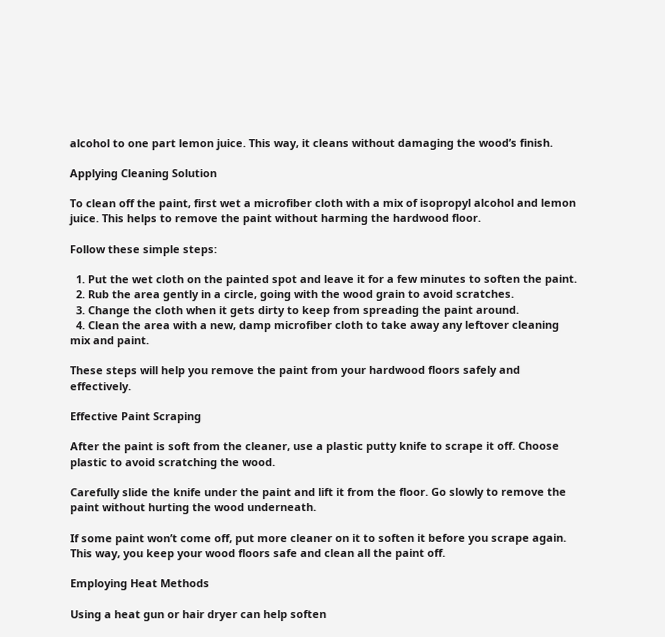alcohol to one part lemon juice. This way, it cleans without damaging the wood’s finish.

Applying Cleaning Solution

To clean off the paint, first wet a microfiber cloth with a mix of isopropyl alcohol and lemon juice. This helps to remove the paint without harming the hardwood floor.

Follow these simple steps:

  1. Put the wet cloth on the painted spot and leave it for a few minutes to soften the paint.
  2. Rub the area gently in a circle, going with the wood grain to avoid scratches.
  3. Change the cloth when it gets dirty to keep from spreading the paint around.
  4. Clean the area with a new, damp microfiber cloth to take away any leftover cleaning mix and paint.

These steps will help you remove the paint from your hardwood floors safely and effectively.

Effective Paint Scraping

After the paint is soft from the cleaner, use a plastic putty knife to scrape it off. Choose plastic to avoid scratching the wood.

Carefully slide the knife under the paint and lift it from the floor. Go slowly to remove the paint without hurting the wood underneath.

If some paint won’t come off, put more cleaner on it to soften it before you scrape again. This way, you keep your wood floors safe and clean all the paint off.

Employing Heat Methods

Using a heat gun or hair dryer can help soften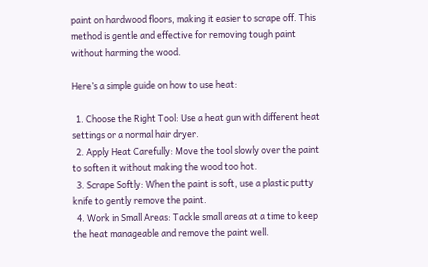paint on hardwood floors, making it easier to scrape off. This method is gentle and effective for removing tough paint without harming the wood.

Here’s a simple guide on how to use heat:

  1. Choose the Right Tool: Use a heat gun with different heat settings or a normal hair dryer.
  2. Apply Heat Carefully: Move the tool slowly over the paint to soften it without making the wood too hot.
  3. Scrape Softly: When the paint is soft, use a plastic putty knife to gently remove the paint.
  4. Work in Small Areas: Tackle small areas at a time to keep the heat manageable and remove the paint well.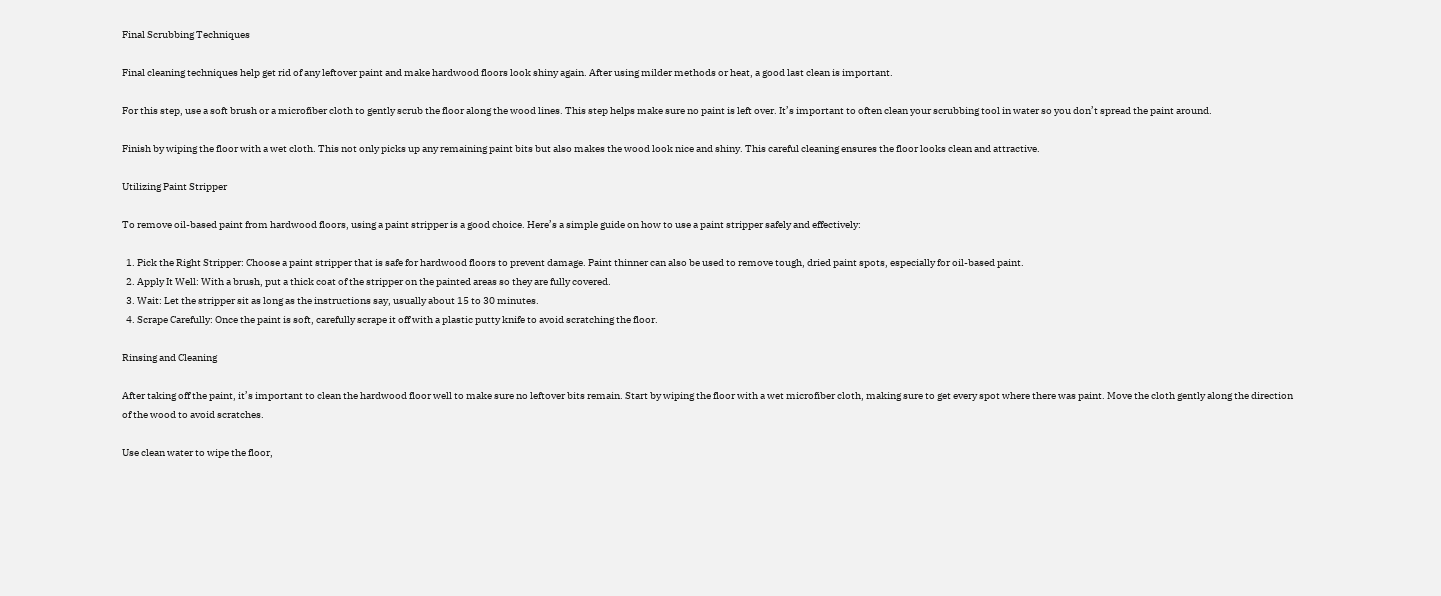Final Scrubbing Techniques

Final cleaning techniques help get rid of any leftover paint and make hardwood floors look shiny again. After using milder methods or heat, a good last clean is important.

For this step, use a soft brush or a microfiber cloth to gently scrub the floor along the wood lines. This step helps make sure no paint is left over. It’s important to often clean your scrubbing tool in water so you don’t spread the paint around.

Finish by wiping the floor with a wet cloth. This not only picks up any remaining paint bits but also makes the wood look nice and shiny. This careful cleaning ensures the floor looks clean and attractive.

Utilizing Paint Stripper

To remove oil-based paint from hardwood floors, using a paint stripper is a good choice. Here’s a simple guide on how to use a paint stripper safely and effectively:

  1. Pick the Right Stripper: Choose a paint stripper that is safe for hardwood floors to prevent damage. Paint thinner can also be used to remove tough, dried paint spots, especially for oil-based paint.
  2. Apply It Well: With a brush, put a thick coat of the stripper on the painted areas so they are fully covered.
  3. Wait: Let the stripper sit as long as the instructions say, usually about 15 to 30 minutes.
  4. Scrape Carefully: Once the paint is soft, carefully scrape it off with a plastic putty knife to avoid scratching the floor.

Rinsing and Cleaning

After taking off the paint, it’s important to clean the hardwood floor well to make sure no leftover bits remain. Start by wiping the floor with a wet microfiber cloth, making sure to get every spot where there was paint. Move the cloth gently along the direction of the wood to avoid scratches.

Use clean water to wipe the floor,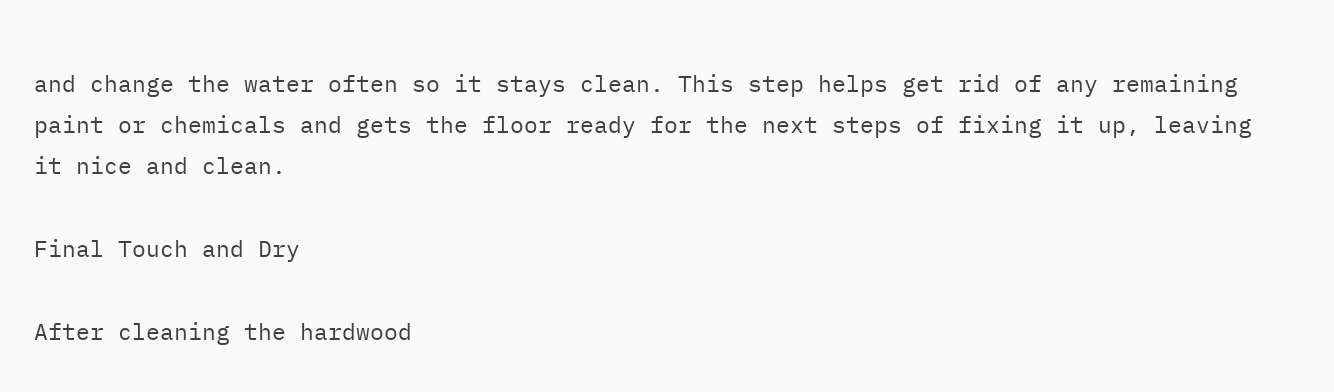and change the water often so it stays clean. This step helps get rid of any remaining paint or chemicals and gets the floor ready for the next steps of fixing it up, leaving it nice and clean.

Final Touch and Dry

After cleaning the hardwood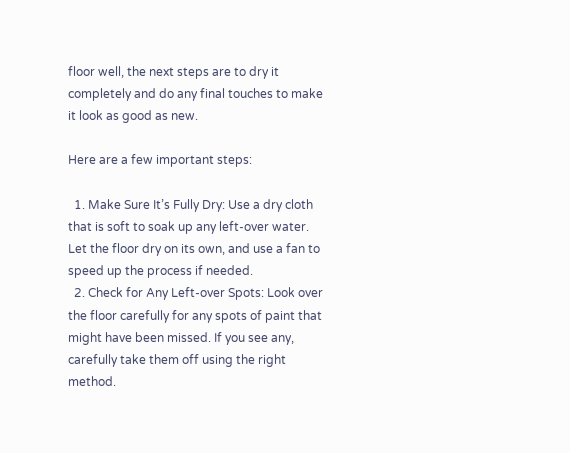floor well, the next steps are to dry it completely and do any final touches to make it look as good as new.

Here are a few important steps:

  1. Make Sure It’s Fully Dry: Use a dry cloth that is soft to soak up any left-over water. Let the floor dry on its own, and use a fan to speed up the process if needed.
  2. Check for Any Left-over Spots: Look over the floor carefully for any spots of paint that might have been missed. If you see any, carefully take them off using the right method.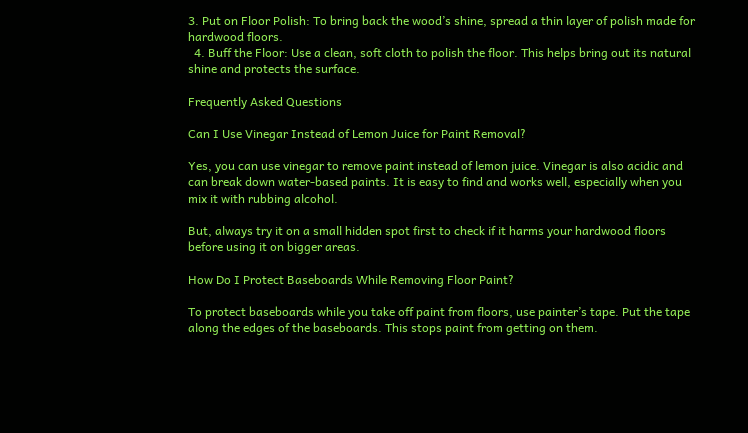3. Put on Floor Polish: To bring back the wood’s shine, spread a thin layer of polish made for hardwood floors.
  4. Buff the Floor: Use a clean, soft cloth to polish the floor. This helps bring out its natural shine and protects the surface.

Frequently Asked Questions

Can I Use Vinegar Instead of Lemon Juice for Paint Removal?

Yes, you can use vinegar to remove paint instead of lemon juice. Vinegar is also acidic and can break down water-based paints. It is easy to find and works well, especially when you mix it with rubbing alcohol.

But, always try it on a small hidden spot first to check if it harms your hardwood floors before using it on bigger areas.

How Do I Protect Baseboards While Removing Floor Paint?

To protect baseboards while you take off paint from floors, use painter’s tape. Put the tape along the edges of the baseboards. This stops paint from getting on them.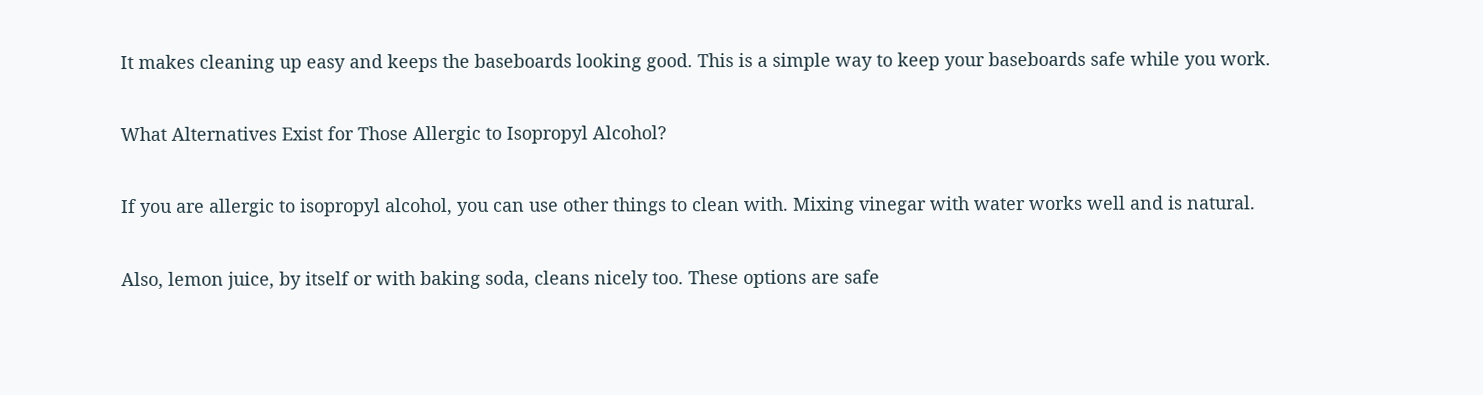It makes cleaning up easy and keeps the baseboards looking good. This is a simple way to keep your baseboards safe while you work.

What Alternatives Exist for Those Allergic to Isopropyl Alcohol?

If you are allergic to isopropyl alcohol, you can use other things to clean with. Mixing vinegar with water works well and is natural.

Also, lemon juice, by itself or with baking soda, cleans nicely too. These options are safe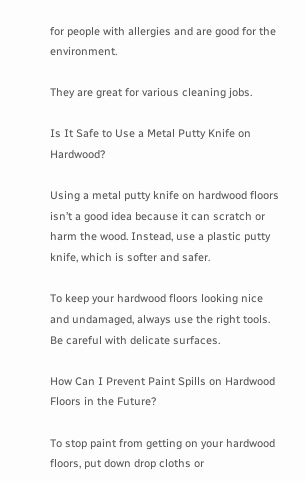for people with allergies and are good for the environment.

They are great for various cleaning jobs.

Is It Safe to Use a Metal Putty Knife on Hardwood?

Using a metal putty knife on hardwood floors isn’t a good idea because it can scratch or harm the wood. Instead, use a plastic putty knife, which is softer and safer.

To keep your hardwood floors looking nice and undamaged, always use the right tools. Be careful with delicate surfaces.

How Can I Prevent Paint Spills on Hardwood Floors in the Future?

To stop paint from getting on your hardwood floors, put down drop cloths or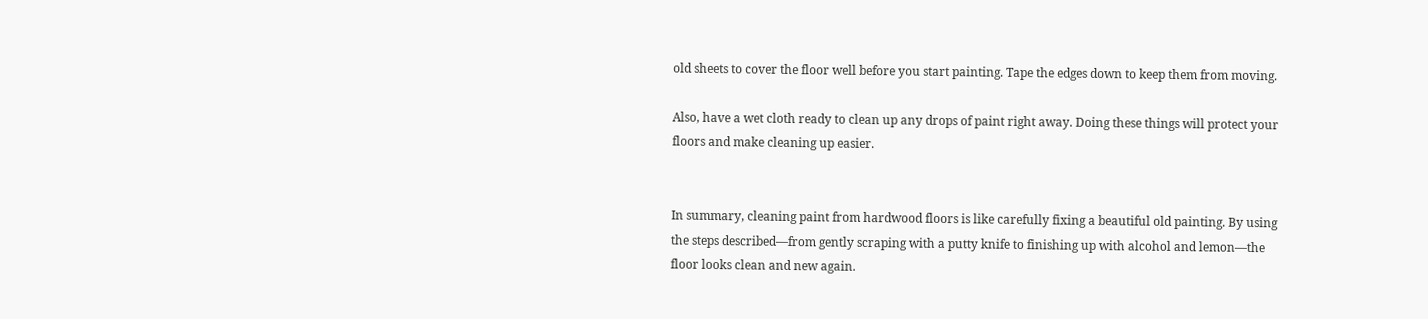old sheets to cover the floor well before you start painting. Tape the edges down to keep them from moving.

Also, have a wet cloth ready to clean up any drops of paint right away. Doing these things will protect your floors and make cleaning up easier.


In summary, cleaning paint from hardwood floors is like carefully fixing a beautiful old painting. By using the steps described—from gently scraping with a putty knife to finishing up with alcohol and lemon—the floor looks clean and new again.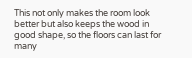This not only makes the room look better but also keeps the wood in good shape, so the floors can last for many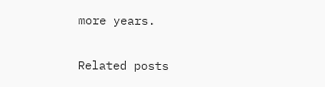more years.

Related posts